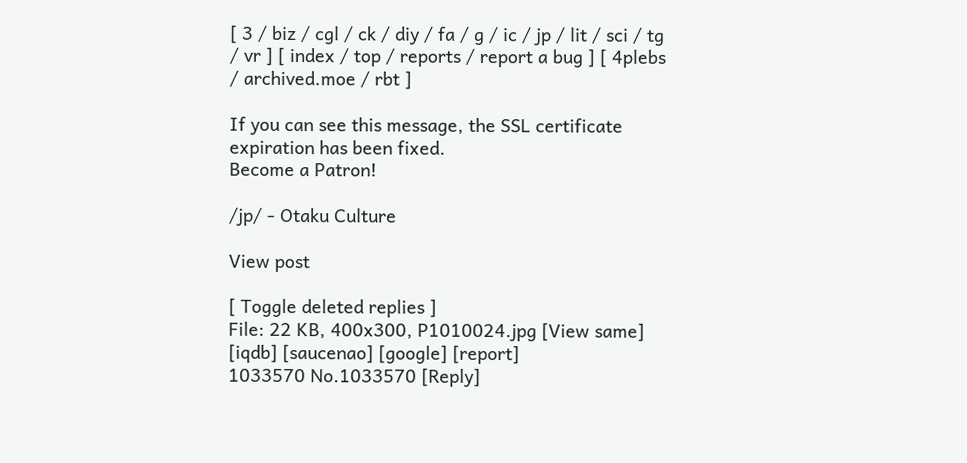[ 3 / biz / cgl / ck / diy / fa / g / ic / jp / lit / sci / tg / vr ] [ index / top / reports / report a bug ] [ 4plebs / archived.moe / rbt ]

If you can see this message, the SSL certificate expiration has been fixed.
Become a Patron!

/jp/ - Otaku Culture

View post

[ Toggle deleted replies ]
File: 22 KB, 400x300, P1010024.jpg [View same] [iqdb] [saucenao] [google] [report]
1033570 No.1033570 [Reply]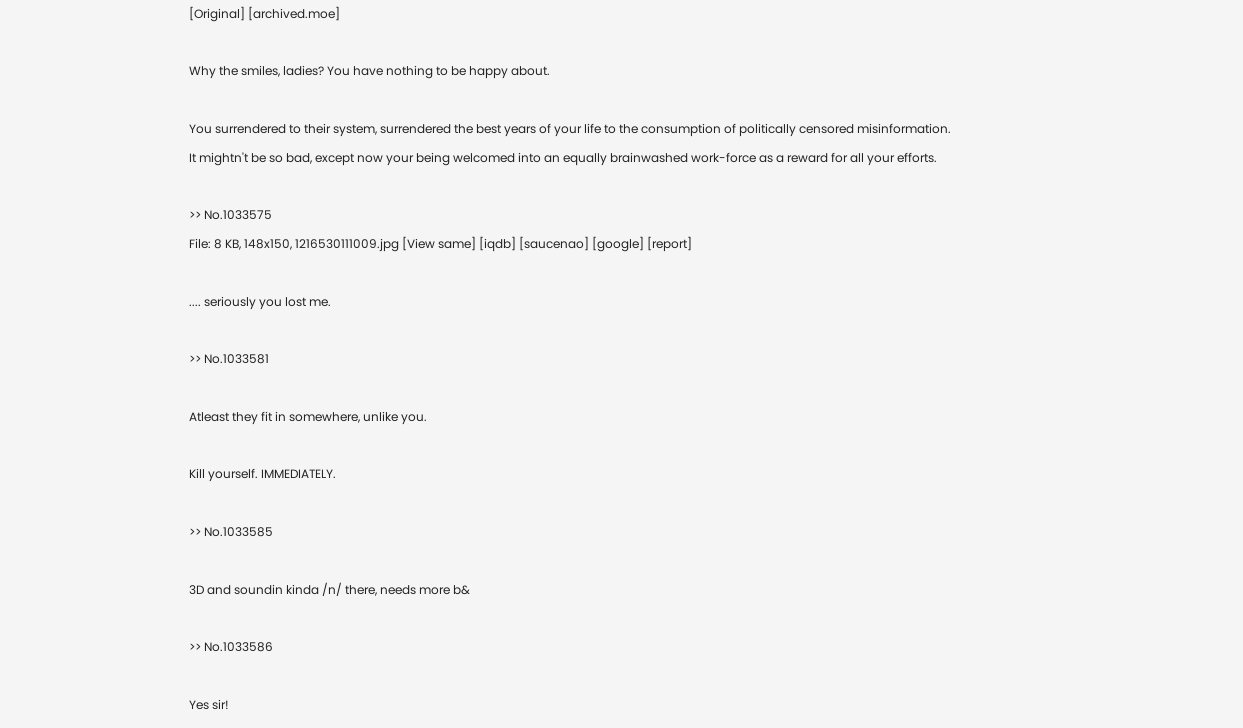[Original] [archived.moe]

Why the smiles, ladies? You have nothing to be happy about.

You surrendered to their system, surrendered the best years of your life to the consumption of politically censored misinformation.
It mightn't be so bad, except now your being welcomed into an equally brainwashed work-force as a reward for all your efforts.

>> No.1033575
File: 8 KB, 148x150, 1216530111009.jpg [View same] [iqdb] [saucenao] [google] [report]

.... seriously you lost me.

>> No.1033581

Atleast they fit in somewhere, unlike you.

Kill yourself. IMMEDIATELY.

>> No.1033585

3D and soundin kinda /n/ there, needs more b&

>> No.1033586

Yes sir!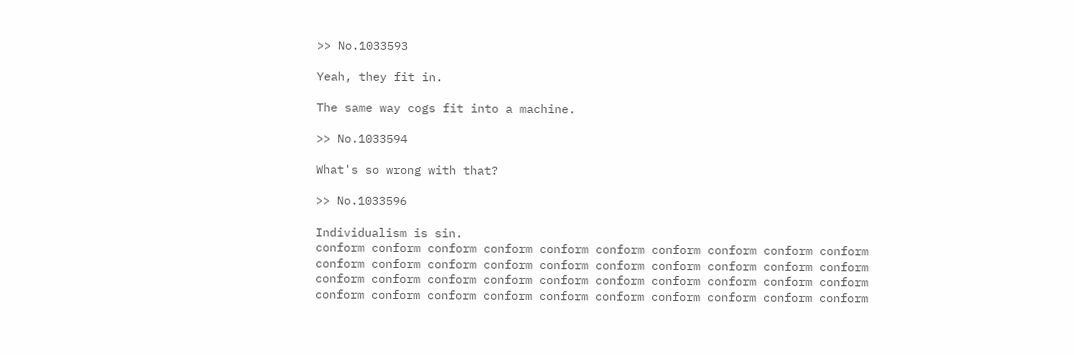>> No.1033593

Yeah, they fit in.

The same way cogs fit into a machine.

>> No.1033594

What's so wrong with that?

>> No.1033596

Individualism is sin.
conform conform conform conform conform conform conform conform conform conform conform conform conform conform conform conform conform conform conform conform conform conform conform conform conform conform conform conform conform conform conform conform conform conform conform conform conform conform conform conform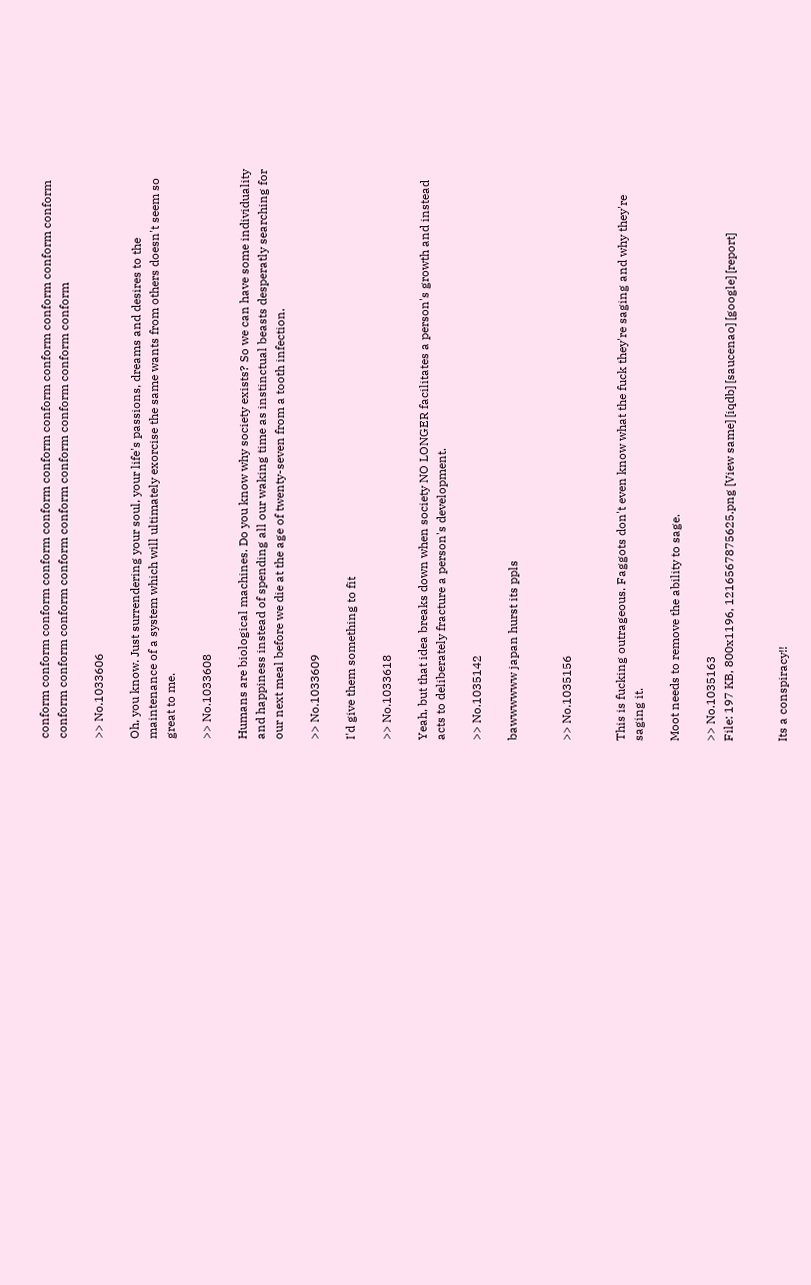conform conform conform conform conform conform conform conform conform conform conform conform conform conform conform conform conform conform conform conform

>> No.1033606

Oh, you know. Just surrendering your soul, your life's passions, dreams and desires to the maintenance of a system which will ultimately exorcise the same wants from others doesn't seem so great to me.

>> No.1033608

Humans are biological machines. Do you know why society exists? So we can have some individuality and happiness instead of spending all our waking time as instinctual beasts desperatly searching for our next meal before we die at the age of twenty-seven from a tooth infection.

>> No.1033609

I'd give them something to fit

>> No.1033618

Yeah, but that idea breaks down when society NO LONGER facilitates a person's growth and instead acts to deliberately fracture a person's development.

>> No.1035142

bawwwwww japan hurst its ppls


>> No.1035156


This is fucking outrageous. Faggots don't even know what the fuck they're saging and why they're saging it.

Moot needs to remove the ability to sage.

>> No.1035163
File: 197 KB, 800x1196, 1216567875625.png [View same] [iqdb] [saucenao] [google] [report]


Its a conspiracy!!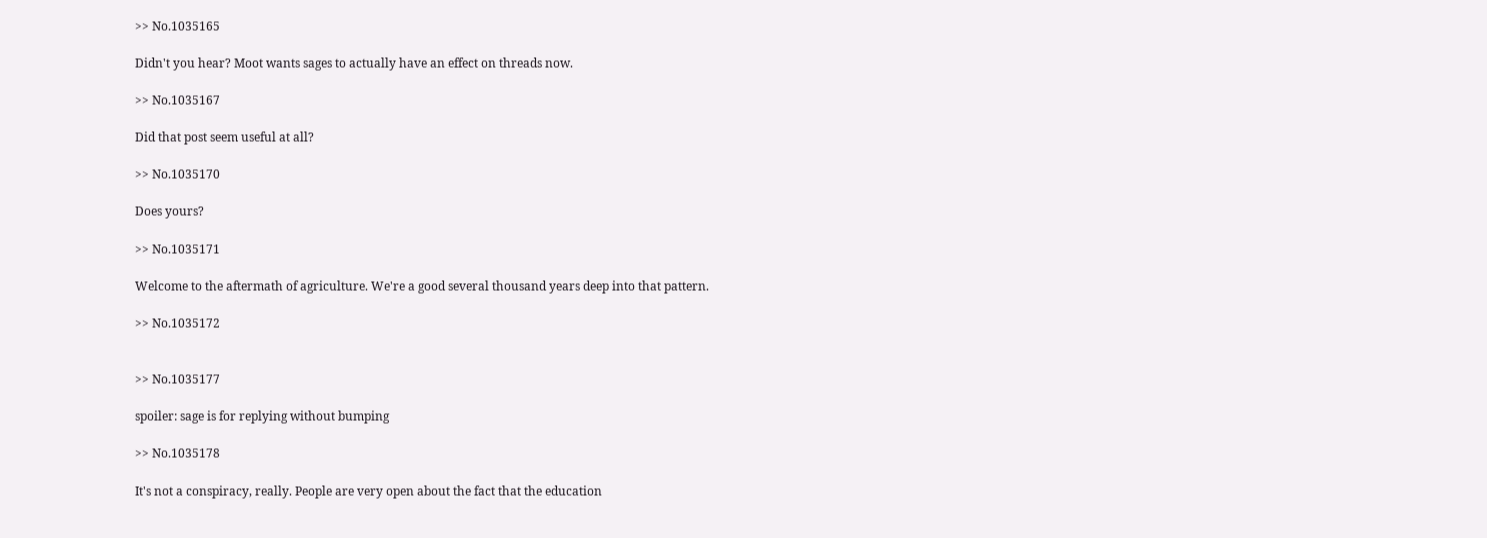>> No.1035165

Didn't you hear? Moot wants sages to actually have an effect on threads now.

>> No.1035167

Did that post seem useful at all?

>> No.1035170

Does yours?

>> No.1035171

Welcome to the aftermath of agriculture. We're a good several thousand years deep into that pattern.

>> No.1035172


>> No.1035177

spoiler: sage is for replying without bumping

>> No.1035178

It's not a conspiracy, really. People are very open about the fact that the education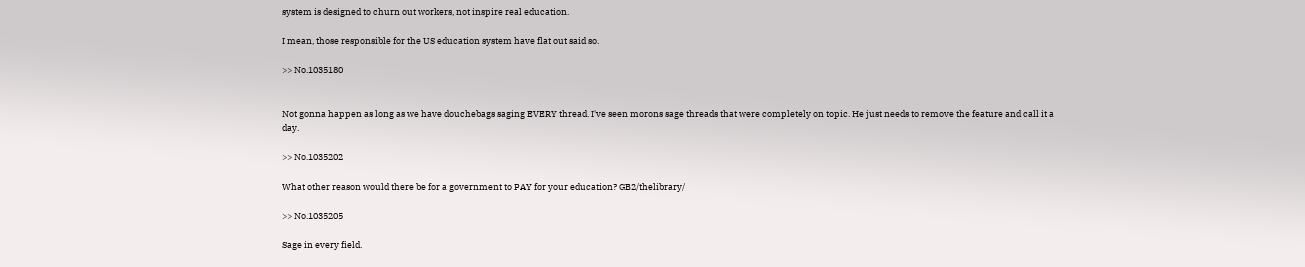system is designed to churn out workers, not inspire real education.

I mean, those responsible for the US education system have flat out said so.

>> No.1035180


Not gonna happen as long as we have douchebags saging EVERY thread. I've seen morons sage threads that were completely on topic. He just needs to remove the feature and call it a day.

>> No.1035202

What other reason would there be for a government to PAY for your education? GB2/thelibrary/

>> No.1035205

Sage in every field.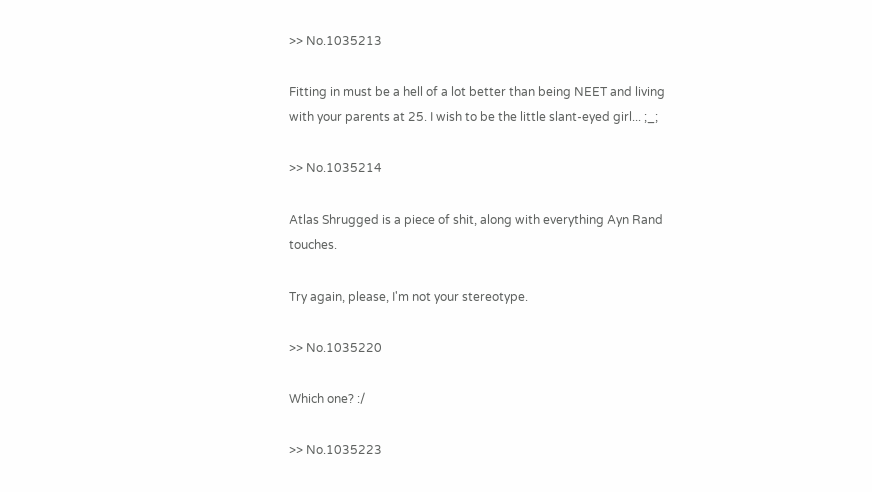>> No.1035213

Fitting in must be a hell of a lot better than being NEET and living with your parents at 25. I wish to be the little slant-eyed girl... ;_;

>> No.1035214

Atlas Shrugged is a piece of shit, along with everything Ayn Rand touches.

Try again, please, I'm not your stereotype.

>> No.1035220

Which one? :/

>> No.1035223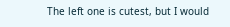The left one is cutest, but I would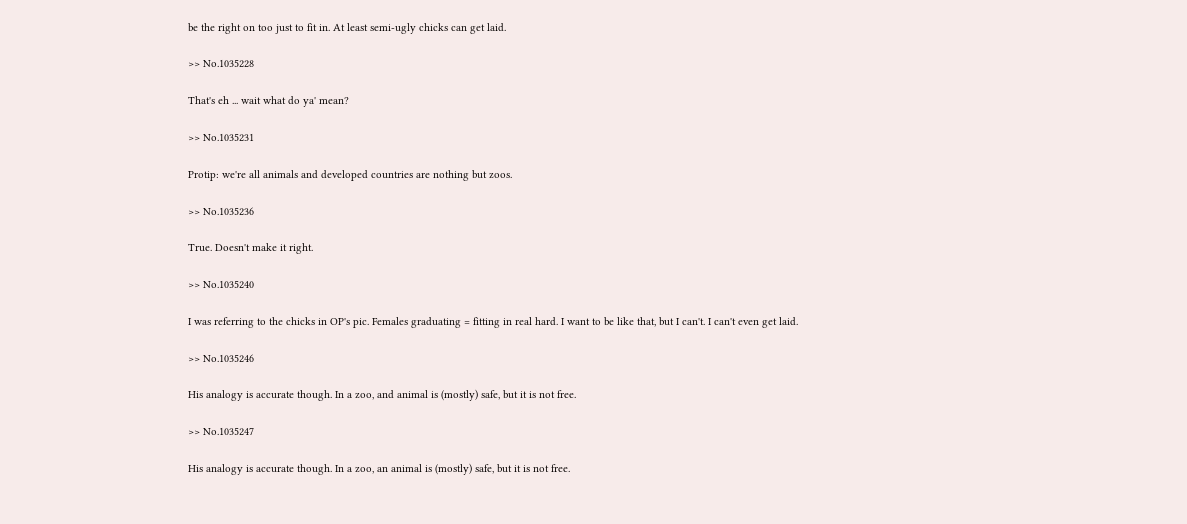be the right on too just to fit in. At least semi-ugly chicks can get laid.

>> No.1035228

That's eh ... wait what do ya' mean?

>> No.1035231

Protip: we're all animals and developed countries are nothing but zoos.

>> No.1035236

True. Doesn't make it right.

>> No.1035240

I was referring to the chicks in OP's pic. Females graduating = fitting in real hard. I want to be like that, but I can't. I can't even get laid.

>> No.1035246

His analogy is accurate though. In a zoo, and animal is (mostly) safe, but it is not free.

>> No.1035247

His analogy is accurate though. In a zoo, an animal is (mostly) safe, but it is not free.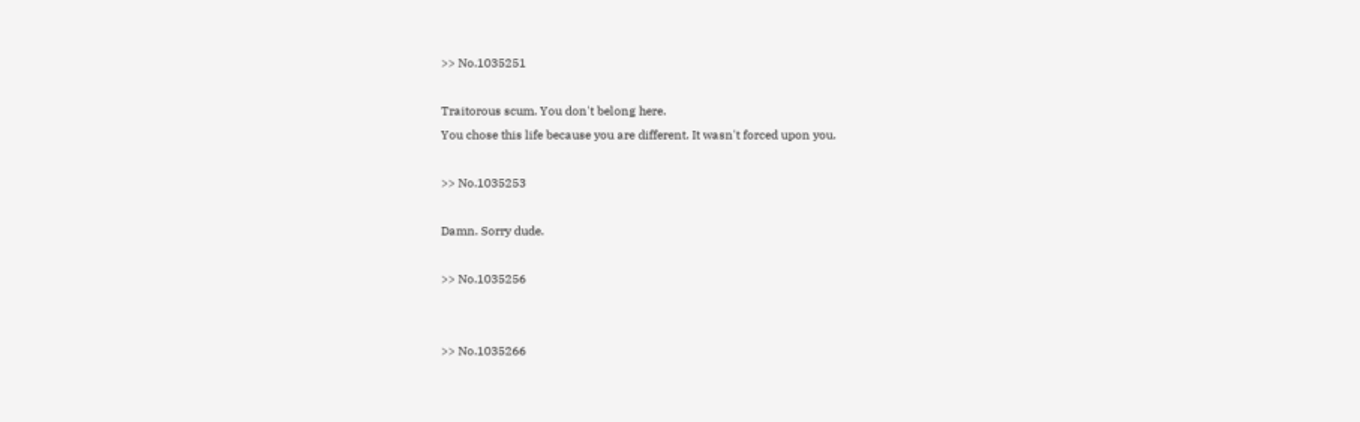>> No.1035251

Traitorous scum. You don't belong here.
You chose this life because you are different. It wasn't forced upon you.

>> No.1035253

Damn. Sorry dude.

>> No.1035256


>> No.1035266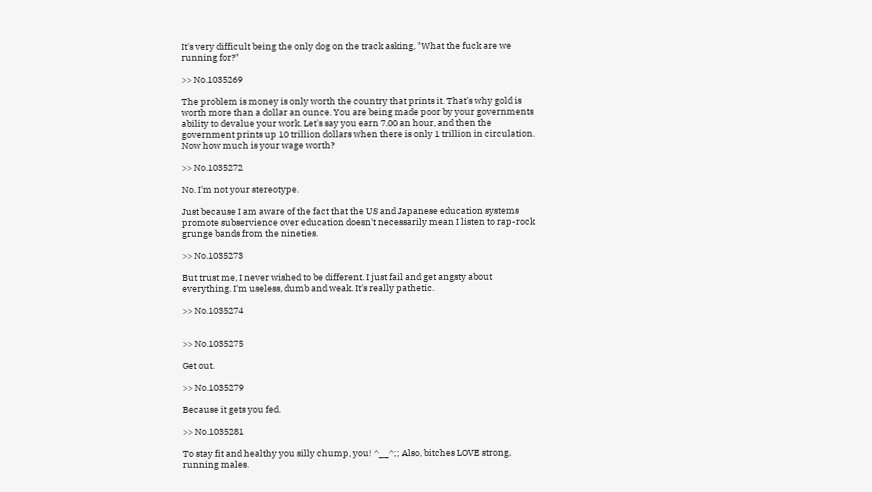It's very difficult being the only dog on the track asking, "What the fuck are we running for?"

>> No.1035269

The problem is money is only worth the country that prints it. That's why gold is worth more than a dollar an ounce. You are being made poor by your governments ability to devalue your work. Let's say you earn 7.00 an hour, and then the government prints up 10 trillion dollars when there is only 1 trillion in circulation. Now how much is your wage worth?

>> No.1035272

No. I'm not your stereotype.

Just because I am aware of the fact that the US and Japanese education systems promote subservience over education doesn't necessarily mean I listen to rap-rock grunge bands from the nineties.

>> No.1035273

But trust me, I never wished to be different. I just fail and get angsty about everything. I'm useless, dumb and weak. It's really pathetic.

>> No.1035274


>> No.1035275

Get out.

>> No.1035279

Because it gets you fed.

>> No.1035281

To stay fit and healthy you silly chump, you! ^__^;; Also, bitches LOVE strong, running males.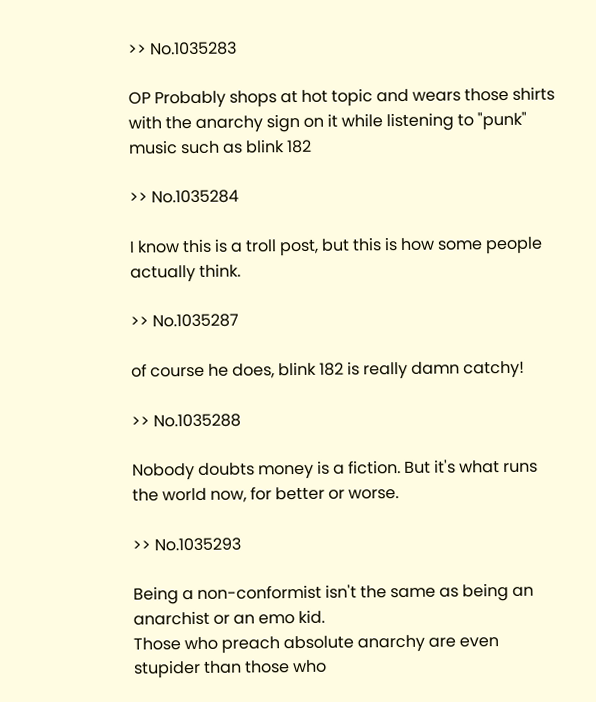>> No.1035283

OP Probably shops at hot topic and wears those shirts with the anarchy sign on it while listening to "punk" music such as blink 182

>> No.1035284

I know this is a troll post, but this is how some people actually think.

>> No.1035287

of course he does, blink 182 is really damn catchy!

>> No.1035288

Nobody doubts money is a fiction. But it's what runs the world now, for better or worse.

>> No.1035293

Being a non-conformist isn't the same as being an anarchist or an emo kid.
Those who preach absolute anarchy are even stupider than those who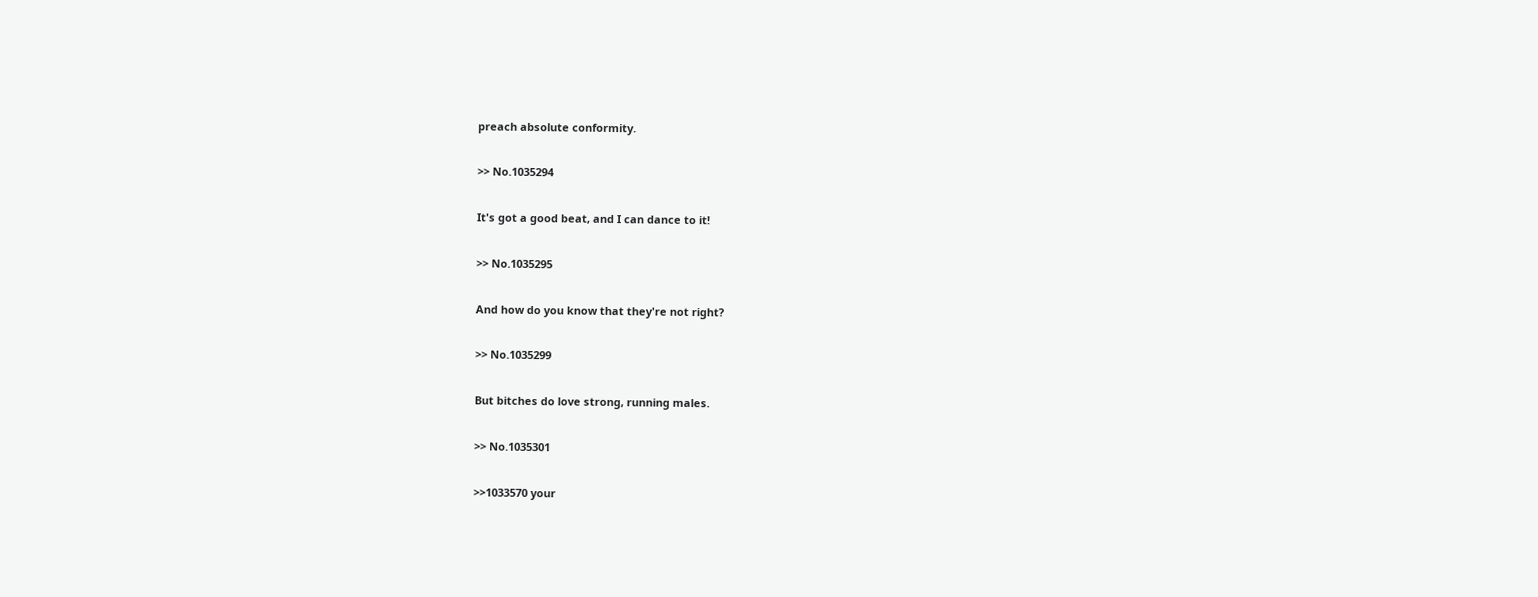preach absolute conformity.

>> No.1035294

It's got a good beat, and I can dance to it!

>> No.1035295

And how do you know that they're not right?

>> No.1035299

But bitches do love strong, running males.

>> No.1035301

>>1033570 your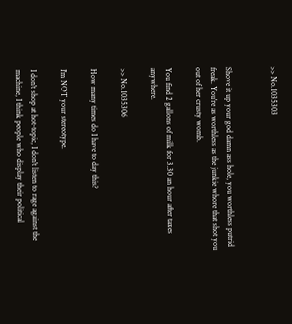>> No.1035303


Shove it up your god damn ass hole, you worthless putrid freak. You're as worthless as the junkie whore that shot you out of her crusty womb.

You find 2 gallons of milk for 3.30 an hour after taxes anywhere.

>> No.1035306

How many times do I have to day this?

I'm NOT your stereotype.

I don't shop at hot-topic, I don't listen to rage against the machine, I think people who display their political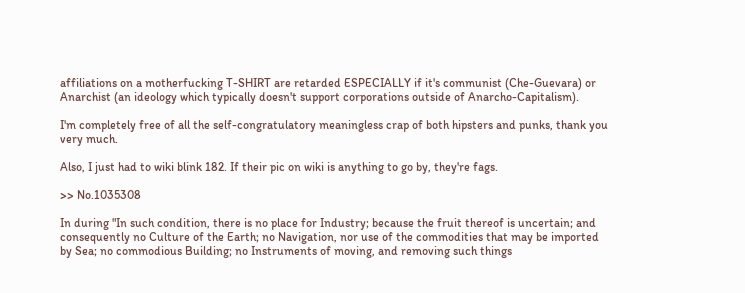affiliations on a motherfucking T-SHIRT are retarded ESPECIALLY if it's communist (Che-Guevara) or Anarchist (an ideology which typically doesn't support corporations outside of Anarcho-Capitalism).

I'm completely free of all the self-congratulatory meaningless crap of both hipsters and punks, thank you very much.

Also, I just had to wiki blink 182. If their pic on wiki is anything to go by, they're fags.

>> No.1035308

In during "In such condition, there is no place for Industry; because the fruit thereof is uncertain; and consequently no Culture of the Earth; no Navigation, nor use of the commodities that may be imported by Sea; no commodious Building; no Instruments of moving, and removing such things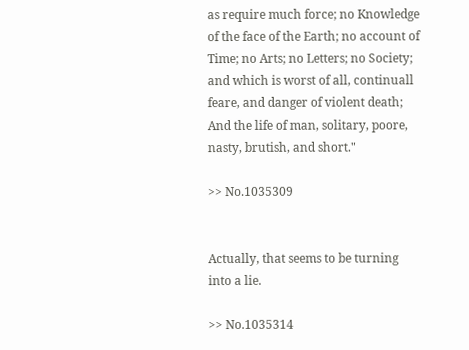as require much force; no Knowledge of the face of the Earth; no account of Time; no Arts; no Letters; no Society; and which is worst of all, continuall feare, and danger of violent death; And the life of man, solitary, poore, nasty, brutish, and short."

>> No.1035309


Actually, that seems to be turning into a lie.

>> No.1035314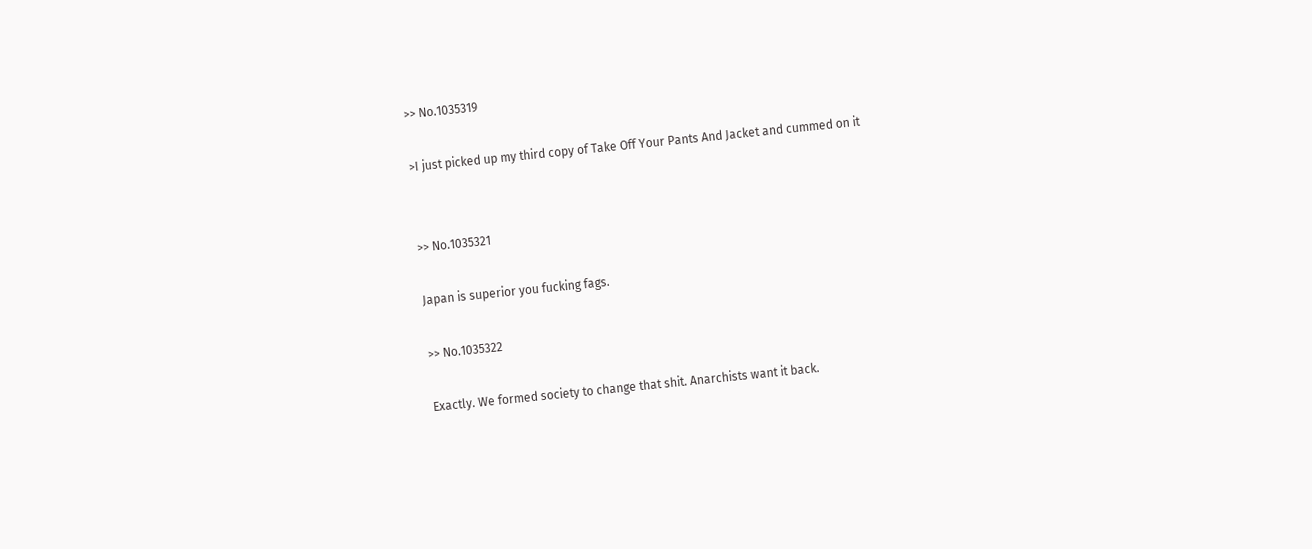>> No.1035319

>I just picked up my third copy of Take Off Your Pants And Jacket and cummed on it


>> No.1035321

Japan is superior you fucking fags.

>> No.1035322

Exactly. We formed society to change that shit. Anarchists want it back.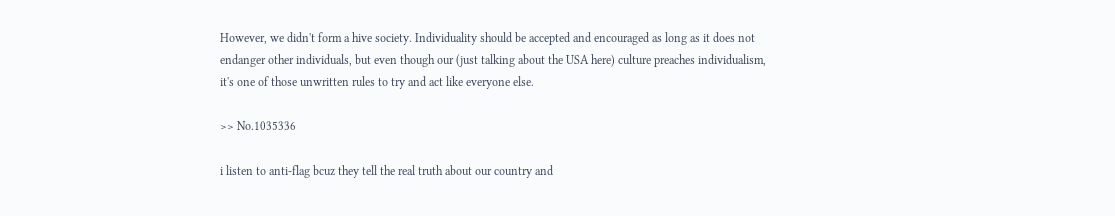However, we didn't form a hive society. Individuality should be accepted and encouraged as long as it does not endanger other individuals, but even though our (just talking about the USA here) culture preaches individualism, it's one of those unwritten rules to try and act like everyone else.

>> No.1035336

i listen to anti-flag bcuz they tell the real truth about our country and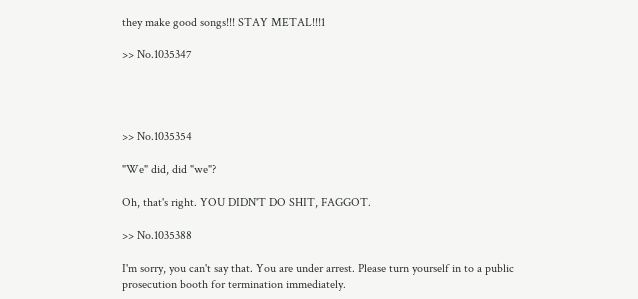they make good songs!!! STAY METAL!!!1

>> No.1035347




>> No.1035354

"We" did, did "we"?

Oh, that's right. YOU DIDN'T DO SHIT, FAGGOT.

>> No.1035388

I'm sorry, you can't say that. You are under arrest. Please turn yourself in to a public prosecution booth for termination immediately.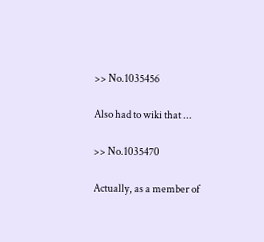>> No.1035456

Also had to wiki that ...

>> No.1035470

Actually, as a member of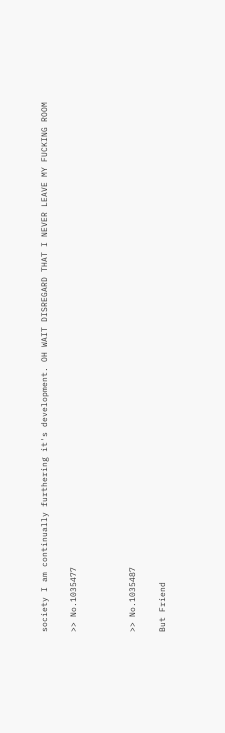society I am continually furthering it's development. OH WAIT DISREGARD THAT I NEVER LEAVE MY FUCKING ROOM

>> No.1035477



>> No.1035487

But Friend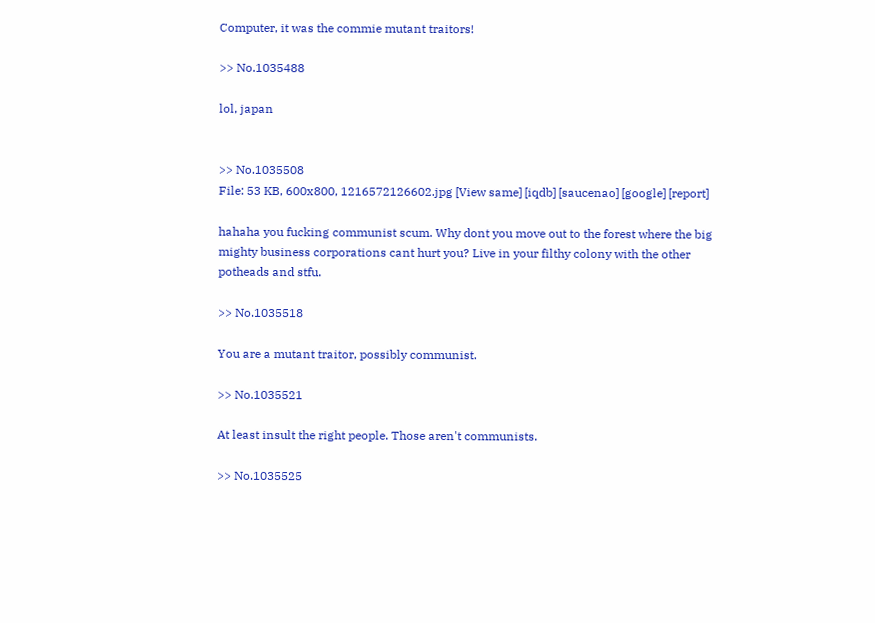Computer, it was the commie mutant traitors!

>> No.1035488

lol, japan


>> No.1035508
File: 53 KB, 600x800, 1216572126602.jpg [View same] [iqdb] [saucenao] [google] [report]

hahaha you fucking communist scum. Why dont you move out to the forest where the big mighty business corporations cant hurt you? Live in your filthy colony with the other potheads and stfu.

>> No.1035518

You are a mutant traitor, possibly communist.

>> No.1035521

At least insult the right people. Those aren't communists.

>> No.1035525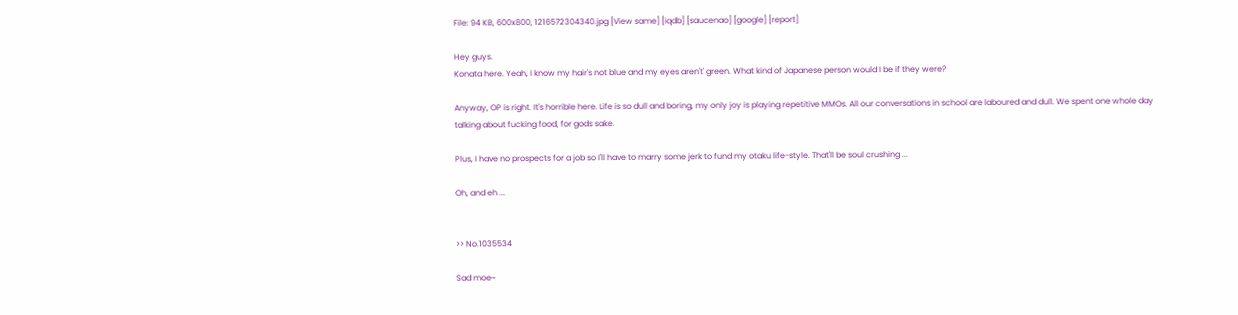File: 94 KB, 600x800, 1216572304340.jpg [View same] [iqdb] [saucenao] [google] [report]

Hey guys.
Konata here. Yeah, I know my hair's not blue and my eyes aren't' green. What kind of Japanese person would I be if they were?

Anyway, OP is right. It's horrible here. Life is so dull and boring, my only joy is playing repetitive MMOs. All our conversations in school are laboured and dull. We spent one whole day talking about fucking food, for gods sake.

Plus, I have no prospects for a job so I'll have to marry some jerk to fund my otaku life-style. That'll be soul crushing ...

Oh, and eh ...


>> No.1035534

Sad moe~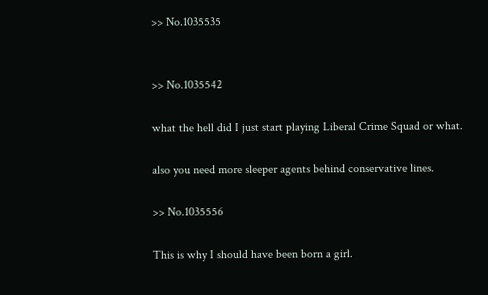>> No.1035535


>> No.1035542

what the hell did I just start playing Liberal Crime Squad or what.

also you need more sleeper agents behind conservative lines.

>> No.1035556

This is why I should have been born a girl.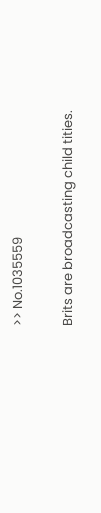>> No.1035559

Brits are broadcasting child tities.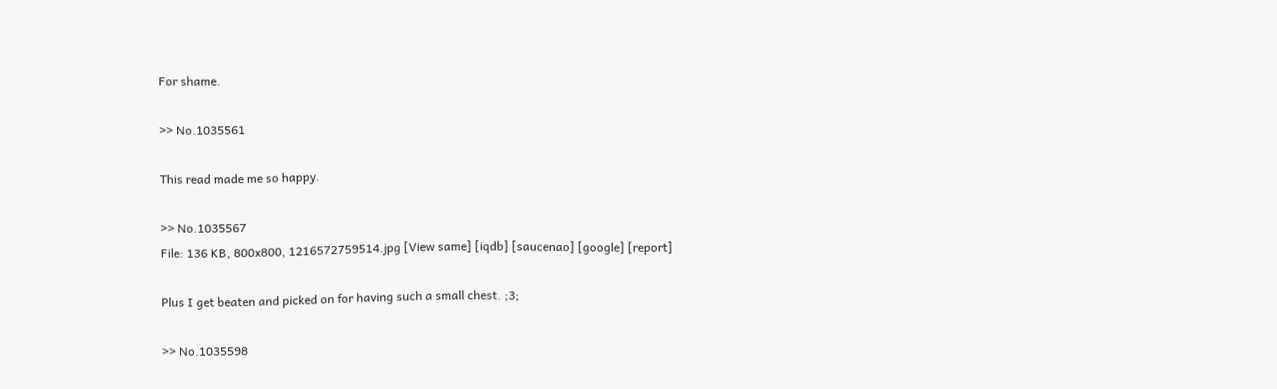For shame.

>> No.1035561

This read made me so happy.

>> No.1035567
File: 136 KB, 800x800, 1216572759514.jpg [View same] [iqdb] [saucenao] [google] [report]

Plus I get beaten and picked on for having such a small chest. ;3;

>> No.1035598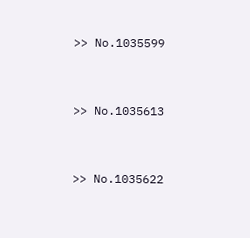>> No.1035599


>> No.1035613


>> No.1035622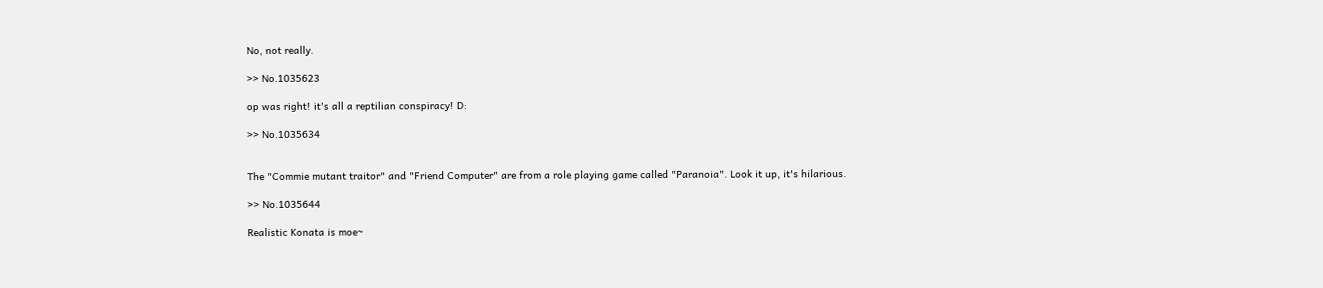No, not really.

>> No.1035623

op was right! it's all a reptilian conspiracy! D:

>> No.1035634


The "Commie mutant traitor" and "Friend Computer" are from a role playing game called "Paranoia". Look it up, it's hilarious.

>> No.1035644

Realistic Konata is moe~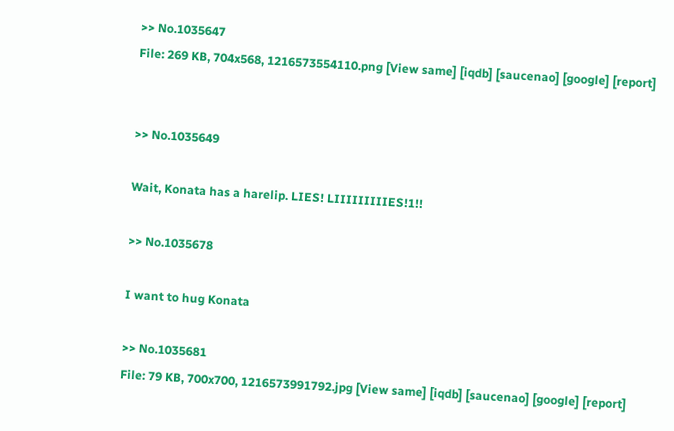>> No.1035647
File: 269 KB, 704x568, 1216573554110.png [View same] [iqdb] [saucenao] [google] [report]


>> No.1035649

Wait, Konata has a harelip. LIES! LIIIIIIIIIES!1!!

>> No.1035678

I want to hug Konata

>> No.1035681
File: 79 KB, 700x700, 1216573991792.jpg [View same] [iqdb] [saucenao] [google] [report]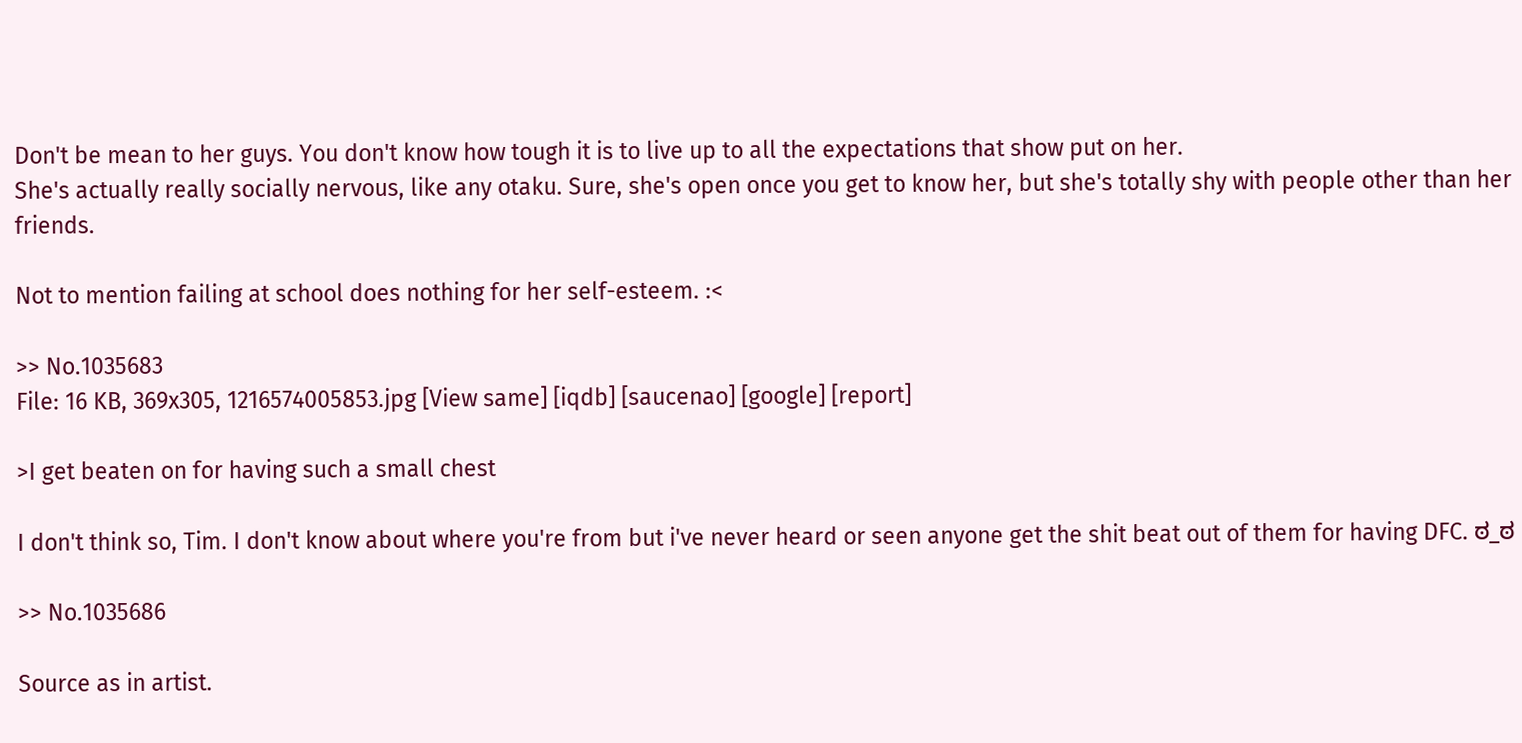Don't be mean to her guys. You don't know how tough it is to live up to all the expectations that show put on her.
She's actually really socially nervous, like any otaku. Sure, she's open once you get to know her, but she's totally shy with people other than her friends.

Not to mention failing at school does nothing for her self-esteem. :<

>> No.1035683
File: 16 KB, 369x305, 1216574005853.jpg [View same] [iqdb] [saucenao] [google] [report]

>I get beaten on for having such a small chest

I don't think so, Tim. I don't know about where you're from but i've never heard or seen anyone get the shit beat out of them for having DFC. ಠ_ಠ

>> No.1035686

Source as in artist.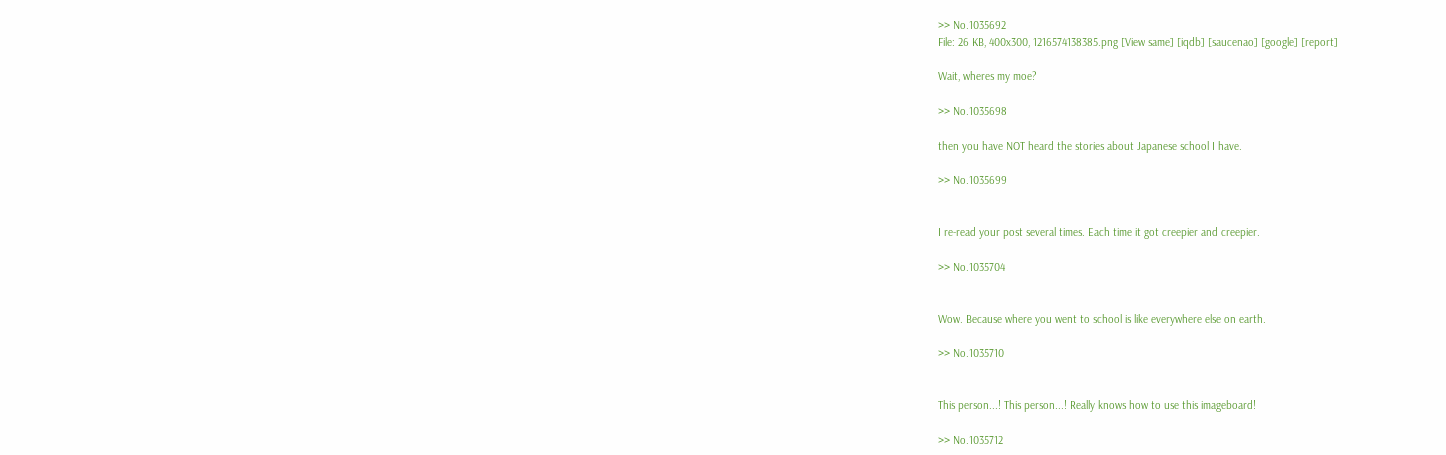>> No.1035692
File: 26 KB, 400x300, 1216574138385.png [View same] [iqdb] [saucenao] [google] [report]

Wait, wheres my moe?

>> No.1035698

then you have NOT heard the stories about Japanese school I have.

>> No.1035699


I re-read your post several times. Each time it got creepier and creepier.

>> No.1035704


Wow. Because where you went to school is like everywhere else on earth.

>> No.1035710


This person...! This person...! Really knows how to use this imageboard!

>> No.1035712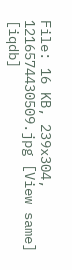File: 16 KB, 239x304, 1216574430509.jpg [View same] [iqdb]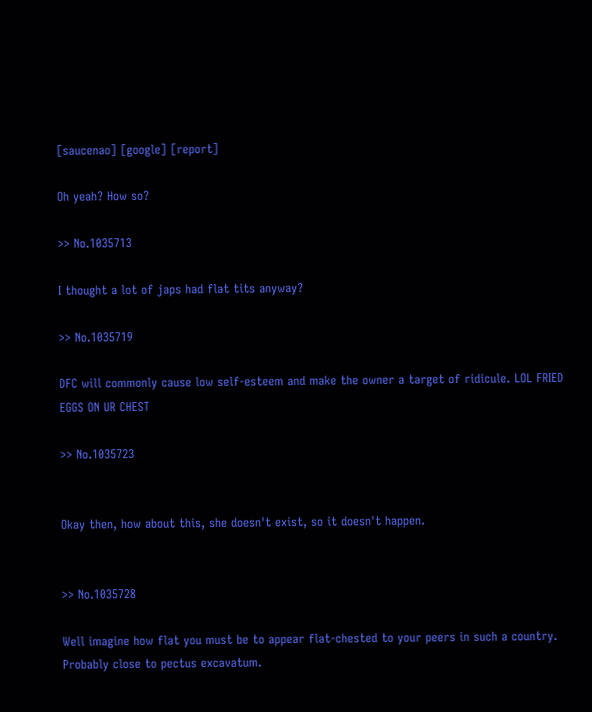[saucenao] [google] [report]

Oh yeah? How so?

>> No.1035713

I thought a lot of japs had flat tits anyway?

>> No.1035719

DFC will commonly cause low self-esteem and make the owner a target of ridicule. LOL FRIED EGGS ON UR CHEST

>> No.1035723


Okay then, how about this, she doesn't exist, so it doesn't happen.


>> No.1035728

Well imagine how flat you must be to appear flat-chested to your peers in such a country. Probably close to pectus excavatum.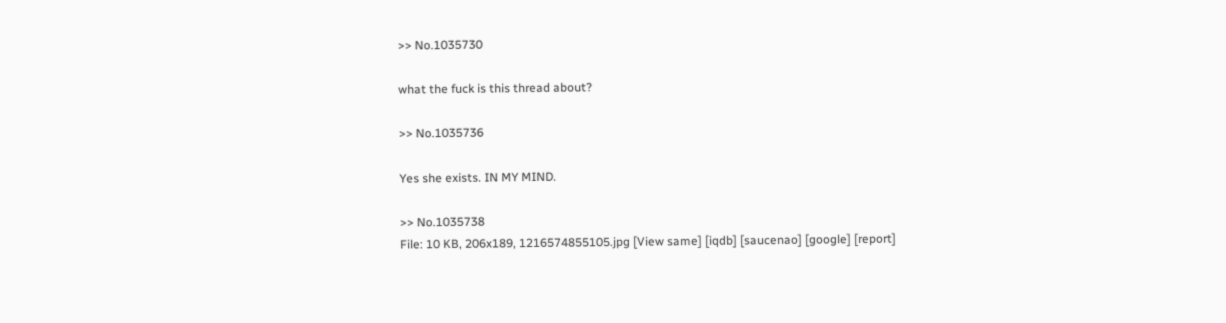>> No.1035730

what the fuck is this thread about?

>> No.1035736

Yes she exists. IN MY MIND.

>> No.1035738
File: 10 KB, 206x189, 1216574855105.jpg [View same] [iqdb] [saucenao] [google] [report]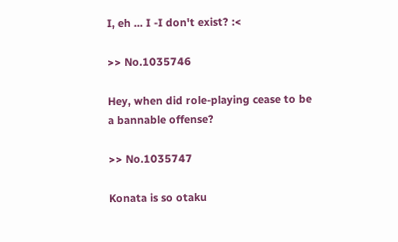I, eh ... I -I don't exist? :<

>> No.1035746

Hey, when did role-playing cease to be a bannable offense?

>> No.1035747

Konata is so otaku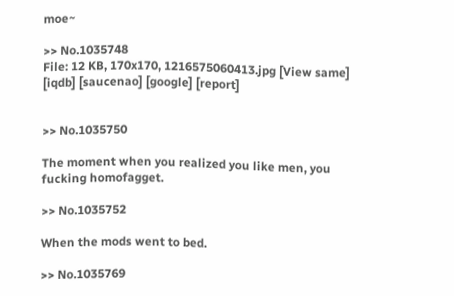moe~

>> No.1035748
File: 12 KB, 170x170, 1216575060413.jpg [View same] [iqdb] [saucenao] [google] [report]


>> No.1035750

The moment when you realized you like men, you fucking homofagget.

>> No.1035752

When the mods went to bed.

>> No.1035769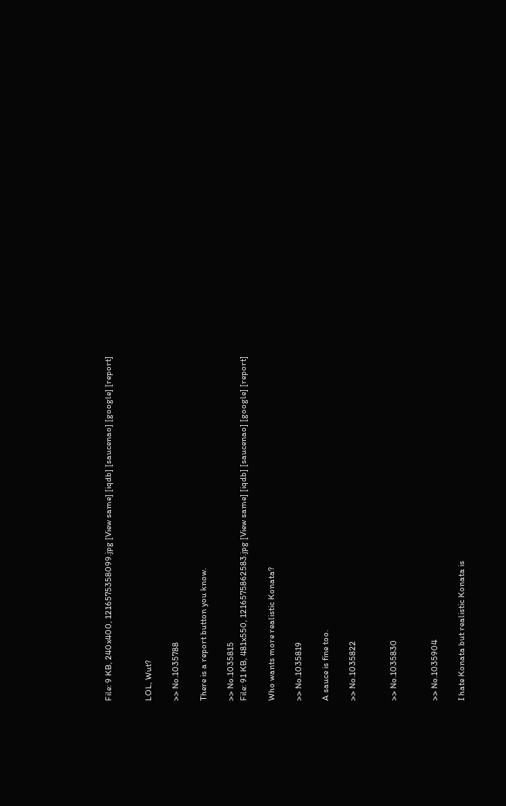File: 9 KB, 240x400, 1216575358099.jpg [View same] [iqdb] [saucenao] [google] [report]


LOL, Wut?

>> No.1035788

There is a report button you know.

>> No.1035815
File: 91 KB, 481x550, 1216575862583.jpg [View same] [iqdb] [saucenao] [google] [report]

Who wants more realistic Konata?

>> No.1035819

A sauce is fine too.

>> No.1035822


>> No.1035830


>> No.1035904

I hate Konata but realistic Konata is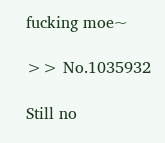fucking moe~

>> No.1035932

Still no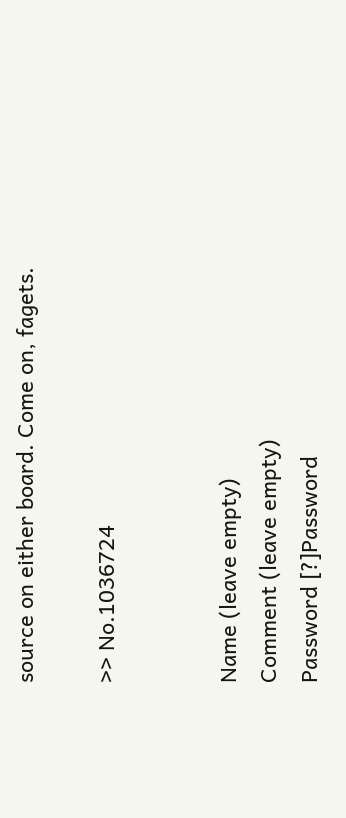source on either board. Come on, fagets.

>> No.1036724


Name (leave empty)
Comment (leave empty)
Password [?]Password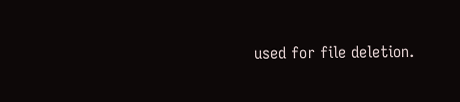used for file deletion.